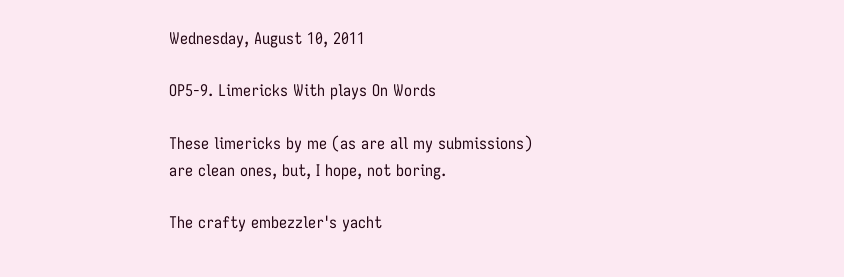Wednesday, August 10, 2011

OP5-9. Limericks With plays On Words

These limericks by me (as are all my submissions) are clean ones, but, I hope, not boring.

The crafty embezzler's yacht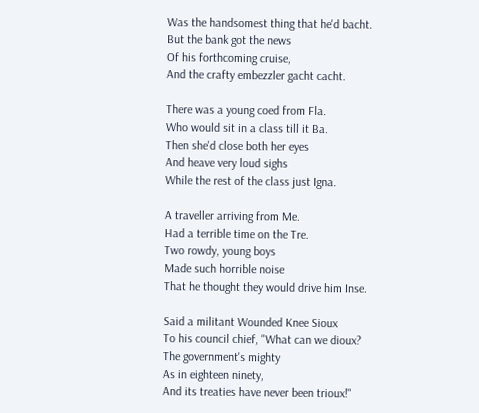Was the handsomest thing that he'd bacht.
But the bank got the news
Of his forthcoming cruise,
And the crafty embezzler gacht cacht.

There was a young coed from Fla.
Who would sit in a class till it Ba.
Then she'd close both her eyes
And heave very loud sighs
While the rest of the class just Igna.

A traveller arriving from Me.
Had a terrible time on the Tre.
Two rowdy, young boys
Made such horrible noise
That he thought they would drive him Inse.

Said a militant Wounded Knee Sioux
To his council chief, "What can we dioux?
The government's mighty
As in eighteen ninety,
And its treaties have never been trioux!"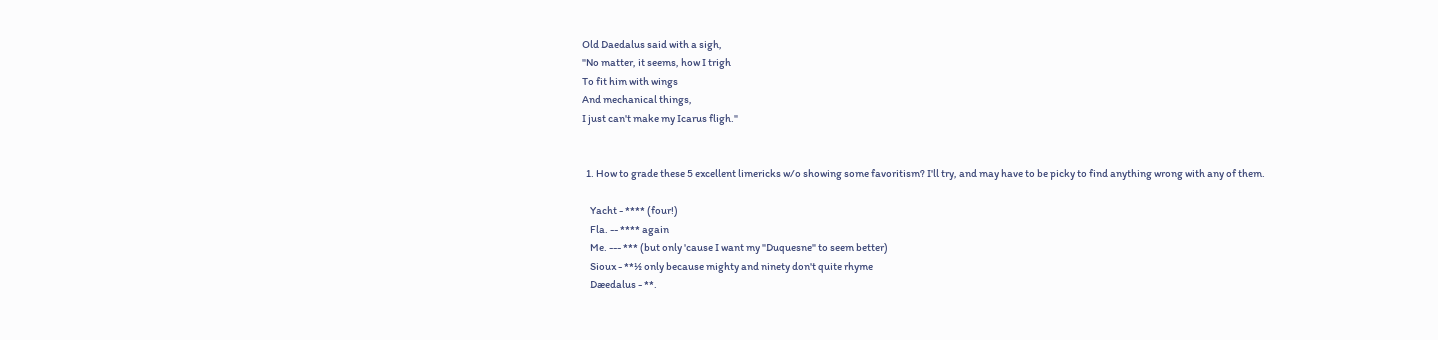Old Daedalus said with a sigh,
"No matter, it seems, how I trigh
To fit him with wings
And mechanical things,
I just can't make my Icarus fligh."


  1. How to grade these 5 excellent limericks w/o showing some favoritism? I'll try, and may have to be picky to find anything wrong with any of them.

    Yacht - **** (four!)
    Fla. -- **** again
    Me. --- *** (but only 'cause I want my "Duquesne" to seem better)
    Sioux - **½ only because mighty and ninety don't quite rhyme
    Dæedalus - **.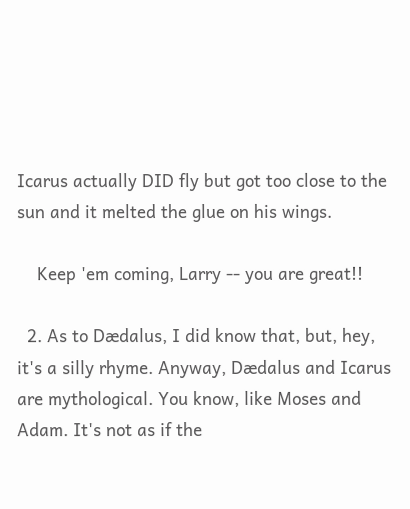Icarus actually DID fly but got too close to the sun and it melted the glue on his wings.

    Keep 'em coming, Larry -- you are great!!

  2. As to Dædalus, I did know that, but, hey, it's a silly rhyme. Anyway, Dædalus and Icarus are mythological. You know, like Moses and Adam. It's not as if the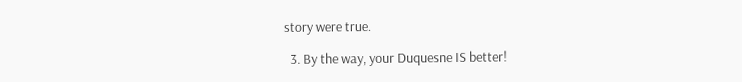story were true.

  3. By the way, your Duquesne IS better!